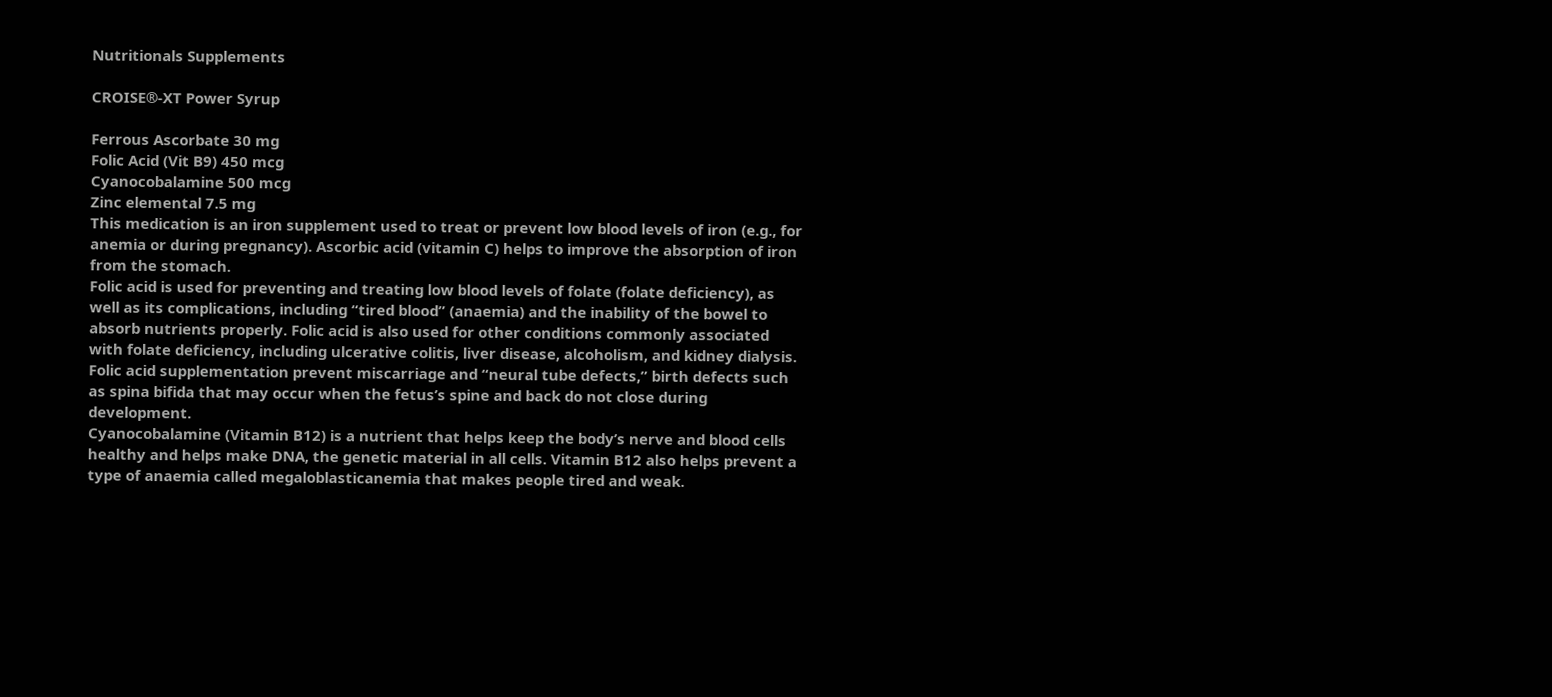Nutritionals Supplements

CROISE®-XT Power Syrup

Ferrous Ascorbate 30 mg
Folic Acid (Vit B9) 450 mcg
Cyanocobalamine 500 mcg
Zinc elemental 7.5 mg
This medication is an iron supplement used to treat or prevent low blood levels of iron (e.g., for anemia or during pregnancy). Ascorbic acid (vitamin C) helps to improve the absorption of iron from the stomach.
Folic acid is used for preventing and treating low blood levels of folate (folate deficiency), as well as its complications, including “tired blood” (anaemia) and the inability of the bowel to absorb nutrients properly. Folic acid is also used for other conditions commonly associated with folate deficiency, including ulcerative colitis, liver disease, alcoholism, and kidney dialysis.
Folic acid supplementation prevent miscarriage and “neural tube defects,” birth defects such as spina bifida that may occur when the fetus’s spine and back do not close during development.
Cyanocobalamine (Vitamin B12) is a nutrient that helps keep the body’s nerve and blood cells healthy and helps make DNA, the genetic material in all cells. Vitamin B12 also helps prevent a type of anaemia called megaloblasticanemia that makes people tired and weak.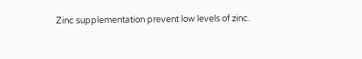Zinc supplementation prevent low levels of zinc.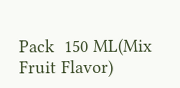Pack  150 ML(Mix Fruit Flavor)